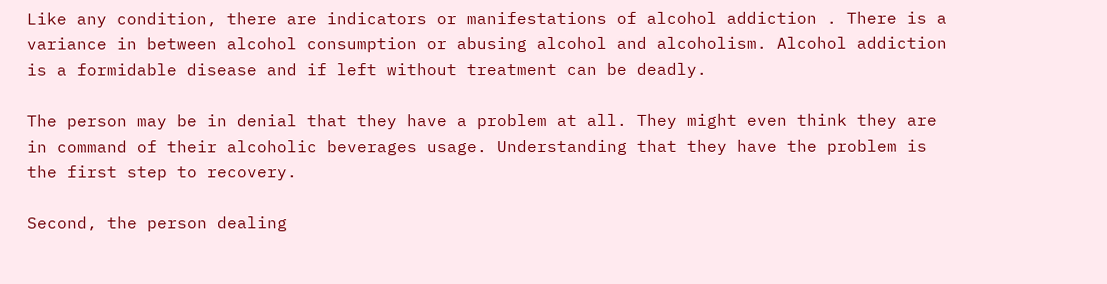Like any condition, there are indicators or manifestations of alcohol addiction . There is a variance in between alcohol consumption or abusing alcohol and alcoholism. Alcohol addiction is a formidable disease and if left without treatment can be deadly.

The person may be in denial that they have a problem at all. They might even think they are in command of their alcoholic beverages usage. Understanding that they have the problem is the first step to recovery.

Second, the person dealing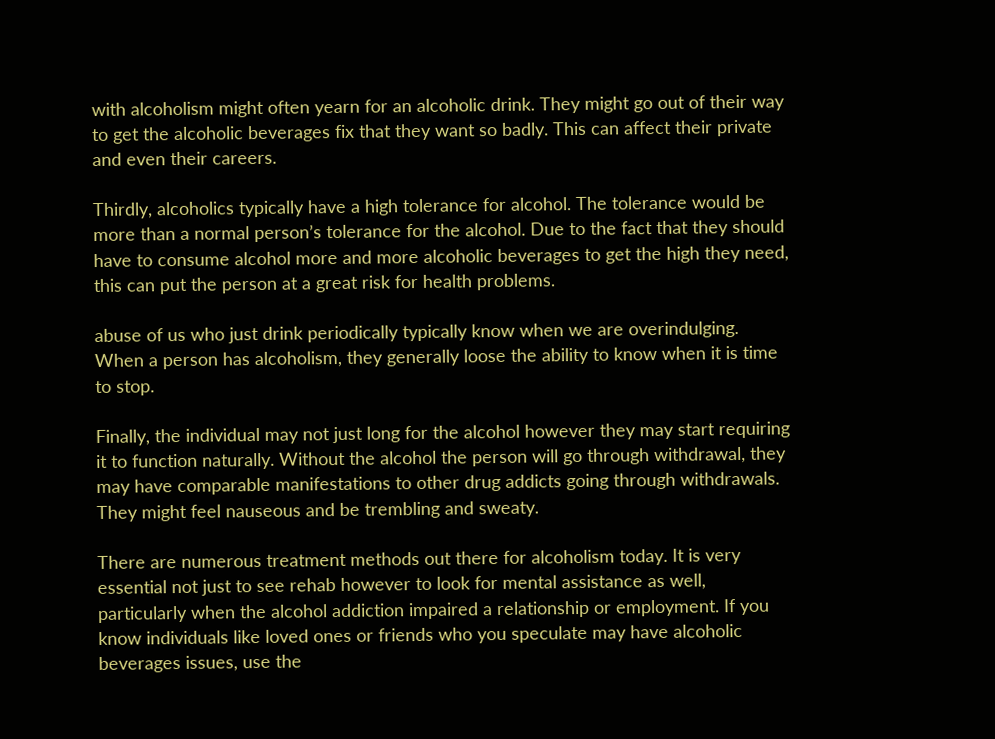with alcoholism might often yearn for an alcoholic drink. They might go out of their way to get the alcoholic beverages fix that they want so badly. This can affect their private and even their careers.

Thirdly, alcoholics typically have a high tolerance for alcohol. The tolerance would be more than a normal person’s tolerance for the alcohol. Due to the fact that they should have to consume alcohol more and more alcoholic beverages to get the high they need, this can put the person at a great risk for health problems.

abuse of us who just drink periodically typically know when we are overindulging. When a person has alcoholism, they generally loose the ability to know when it is time to stop.

Finally, the individual may not just long for the alcohol however they may start requiring it to function naturally. Without the alcohol the person will go through withdrawal, they may have comparable manifestations to other drug addicts going through withdrawals. They might feel nauseous and be trembling and sweaty.

There are numerous treatment methods out there for alcoholism today. It is very essential not just to see rehab however to look for mental assistance as well, particularly when the alcohol addiction impaired a relationship or employment. If you know individuals like loved ones or friends who you speculate may have alcoholic beverages issues, use the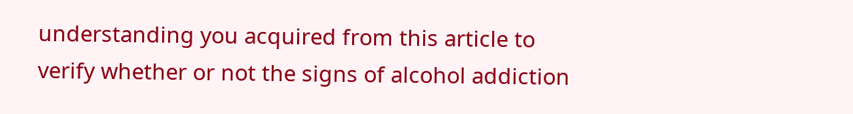understanding you acquired from this article to verify whether or not the signs of alcohol addiction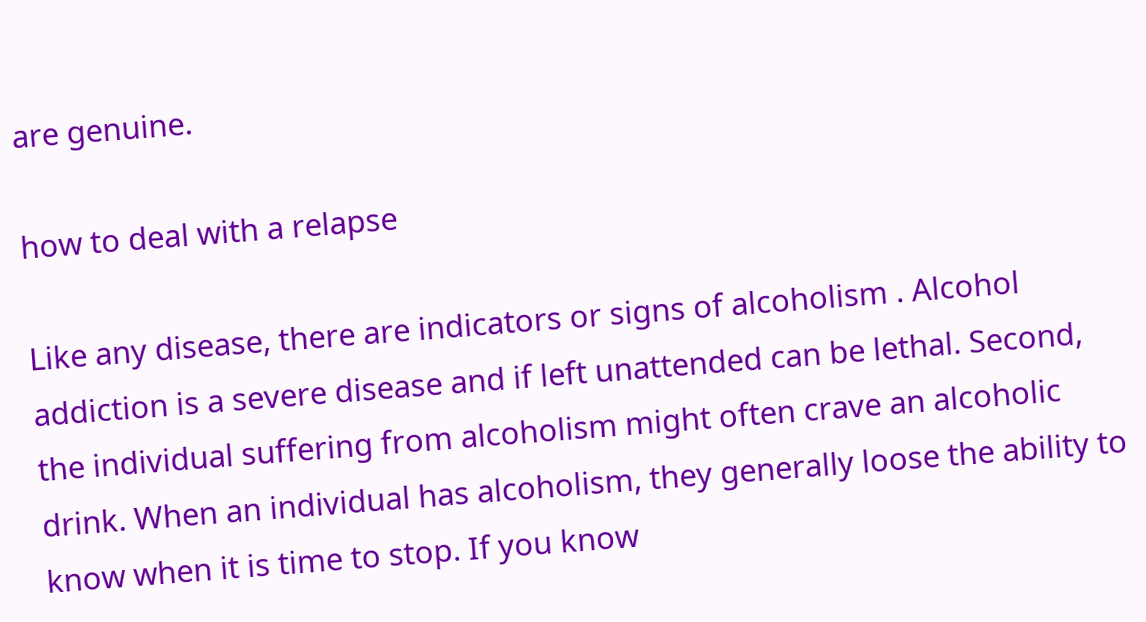are genuine.

how to deal with a relapse

Like any disease, there are indicators or signs of alcoholism . Alcohol addiction is a severe disease and if left unattended can be lethal. Second, the individual suffering from alcoholism might often crave an alcoholic drink. When an individual has alcoholism, they generally loose the ability to know when it is time to stop. If you know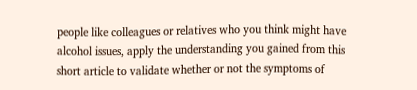people like colleagues or relatives who you think might have alcohol issues, apply the understanding you gained from this short article to validate whether or not the symptoms of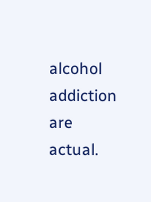alcohol addiction are actual.